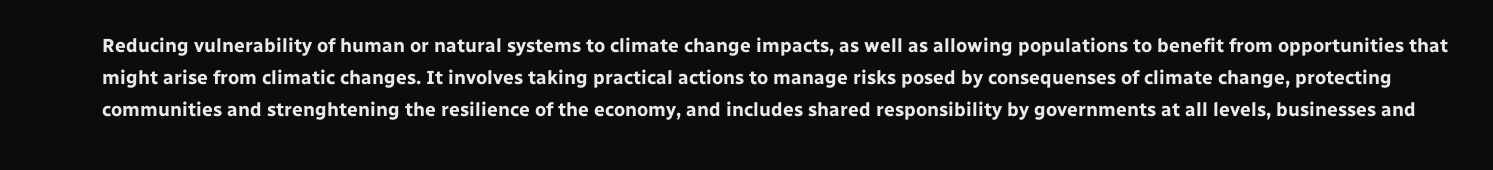Reducing vulnerability of human or natural systems to climate change impacts, as well as allowing populations to benefit from opportunities that might arise from climatic changes. It involves taking practical actions to manage risks posed by consequenses of climate change, protecting communities and strenghtening the resilience of the economy, and includes shared responsibility by governments at all levels, businesses and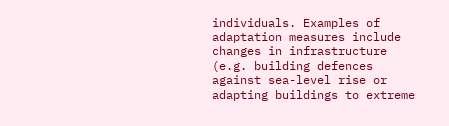individuals. Examples of adaptation measures include changes in infrastructure (e.g. building defences against sea-level rise or adapting buildings to extreme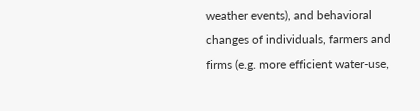weather events), and behavioral changes of individuals, farmers and firms (e.g. more efficient water-use,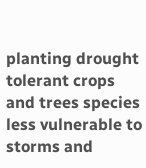planting drought tolerant crops and trees species less vulnerable to storms and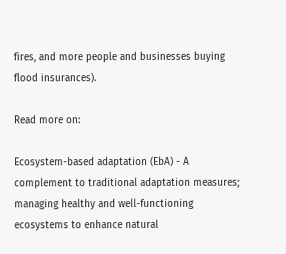fires, and more people and businesses buying flood insurances).

Read more on:

Ecosystem-based adaptation (EbA) - A complement to traditional adaptation measures; managing healthy and well-functioning ecosystems to enhance natural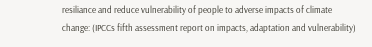resiliance and reduce vulnerability of people to adverse impacts of climate change: (IPCCs fifth assessment report on impacts, adaptation and vulnerability)